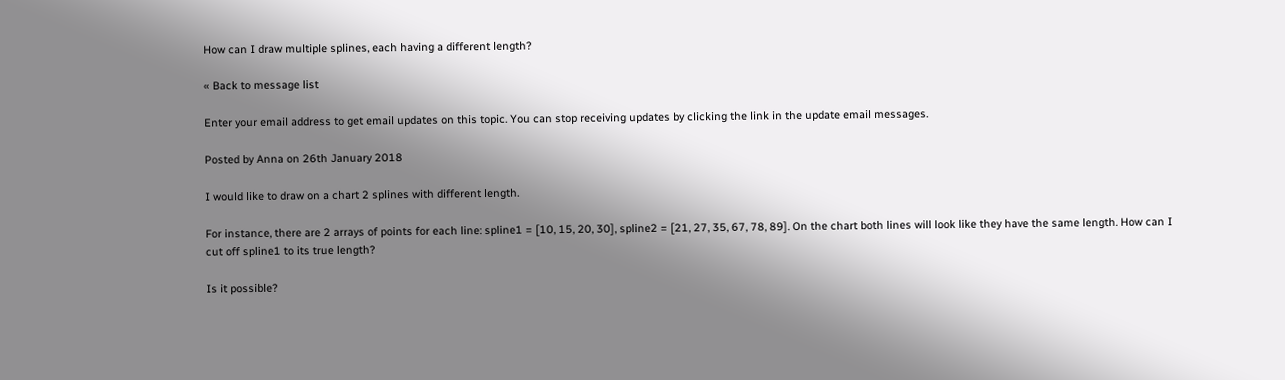How can I draw multiple splines, each having a different length?

« Back to message list

Enter your email address to get email updates on this topic. You can stop receiving updates by clicking the link in the update email messages.

Posted by Anna on 26th January 2018

I would like to draw on a chart 2 splines with different length.

For instance, there are 2 arrays of points for each line: spline1 = [10, 15, 20, 30], spline2 = [21, 27, 35, 67, 78, 89]. On the chart both lines will look like they have the same length. How can I cut off spline1 to its true length?

Is it possible?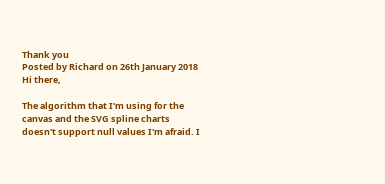Thank you
Posted by Richard on 26th January 2018
Hi there,

The algorithm that I'm using for the canvas and the SVG spline charts doesn't support null values I'm afraid. I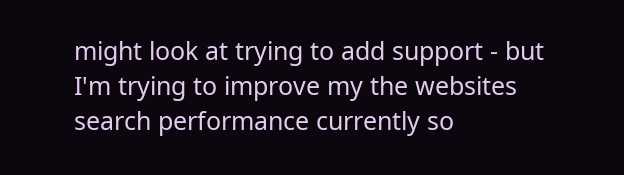might look at trying to add support - but I'm trying to improve my the websites search performance currently so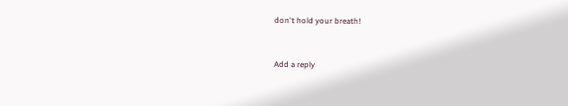don't hold your breath!


Add a reply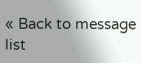« Back to message list